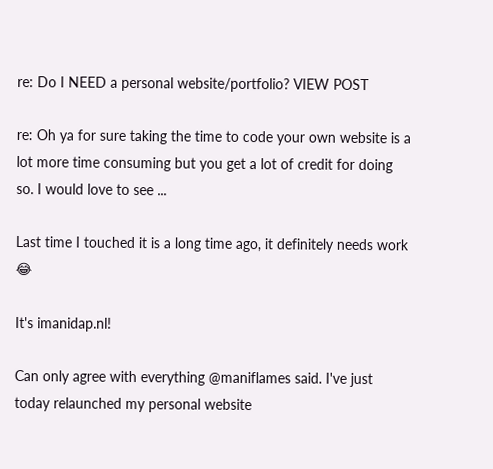re: Do I NEED a personal website/portfolio? VIEW POST

re: Oh ya for sure taking the time to code your own website is a lot more time consuming but you get a lot of credit for doing so. I would love to see ...

Last time I touched it is a long time ago, it definitely needs work 😂

It's imanidap.nl!

Can only agree with everything @maniflames said. I've just today relaunched my personal website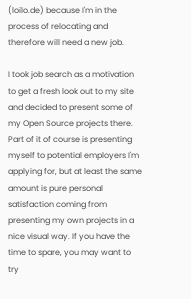(loilo.de) because I'm in the process of relocating and therefore will need a new job.

I took job search as a motivation to get a fresh look out to my site and decided to present some of my Open Source projects there. Part of it of course is presenting myself to potential employers I'm applying for, but at least the same amount is pure personal satisfaction coming from presenting my own projects in a nice visual way. If you have the time to spare, you may want to try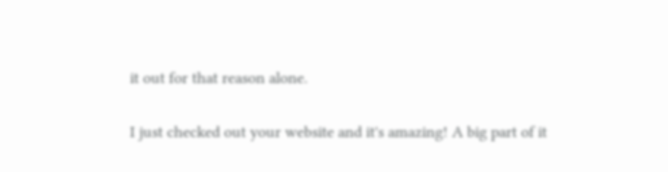it out for that reason alone.

I just checked out your website and it's amazing! A big part of it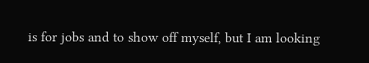is for jobs and to show off myself, but I am looking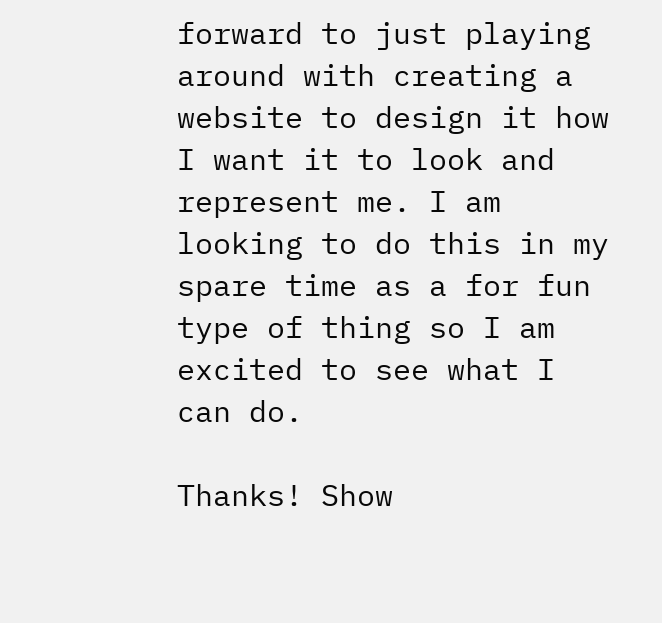forward to just playing around with creating a website to design it how I want it to look and represent me. I am looking to do this in my spare time as a for fun type of thing so I am excited to see what I can do.

Thanks! Show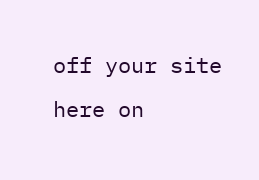off your site here on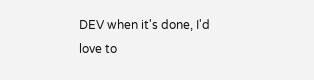DEV when it's done, I'd love to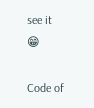see it 😁

Code of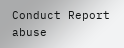Conduct Report abuse